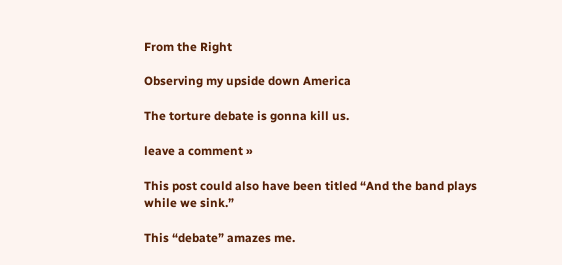From the Right

Observing my upside down America

The torture debate is gonna kill us.

leave a comment »

This post could also have been titled “And the band plays while we sink.”

This “debate” amazes me.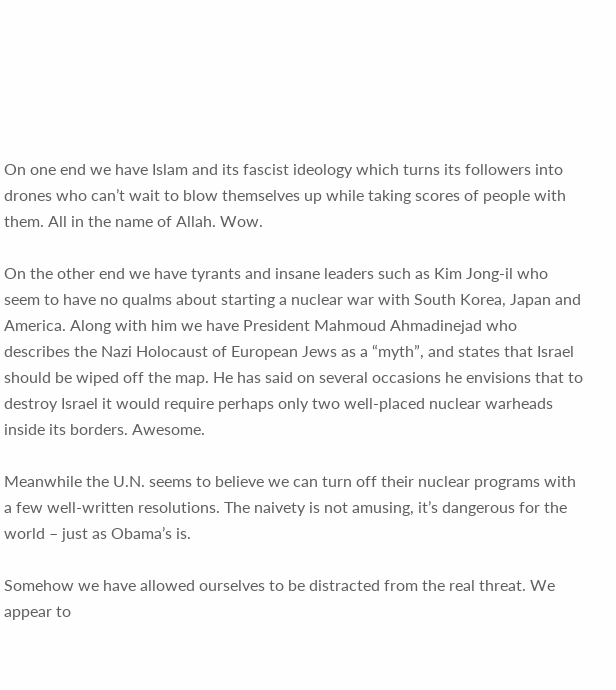On one end we have Islam and its fascist ideology which turns its followers into drones who can’t wait to blow themselves up while taking scores of people with them. All in the name of Allah. Wow.

On the other end we have tyrants and insane leaders such as Kim Jong-il who seem to have no qualms about starting a nuclear war with South Korea, Japan and America. Along with him we have President Mahmoud Ahmadinejad who describes the Nazi Holocaust of European Jews as a “myth”, and states that Israel should be wiped off the map. He has said on several occasions he envisions that to destroy Israel it would require perhaps only two well-placed nuclear warheads inside its borders. Awesome.

Meanwhile the U.N. seems to believe we can turn off their nuclear programs with a few well-written resolutions. The naivety is not amusing, it’s dangerous for the world – just as Obama’s is.

Somehow we have allowed ourselves to be distracted from the real threat. We appear to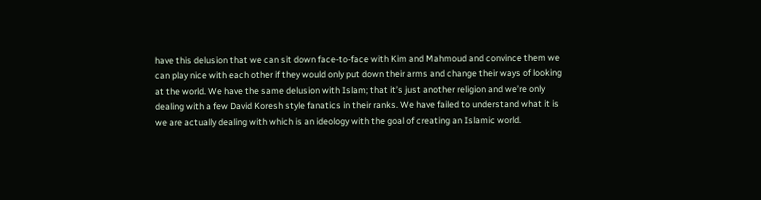have this delusion that we can sit down face-to-face with Kim and Mahmoud and convince them we can play nice with each other if they would only put down their arms and change their ways of looking at the world. We have the same delusion with Islam; that it’s just another religion and we’re only dealing with a few David Koresh style fanatics in their ranks. We have failed to understand what it is we are actually dealing with which is an ideology with the goal of creating an Islamic world.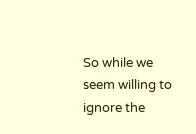So while we seem willing to ignore the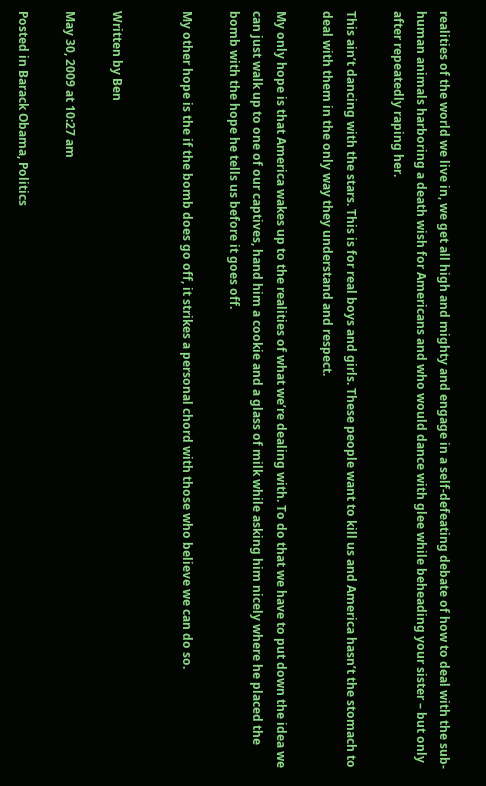realities of the world we live in, we get all high and mighty and engage in a self-defeating debate of how to deal with the sub-human animals harboring a death wish for Americans and who would dance with glee while beheading your sister – but only after repeatedly raping her.

This ain’t dancing with the stars. This is for real boys and girls. These people want to kill us and America hasn’t the stomach to deal with them in the only way they understand and respect.

My only hope is that America wakes up to the realities of what we’re dealing with. To do that we have to put down the idea we can just walk up to one of our captives, hand him a cookie and a glass of milk while asking him nicely where he placed the bomb with the hope he tells us before it goes off.

My other hope is the if the bomb does go off, it strikes a personal chord with those who believe we can do so.


Written by Ben

May 30, 2009 at 10:27 am

Posted in Barack Obama, Politics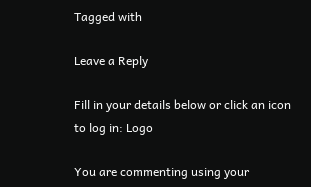Tagged with

Leave a Reply

Fill in your details below or click an icon to log in: Logo

You are commenting using your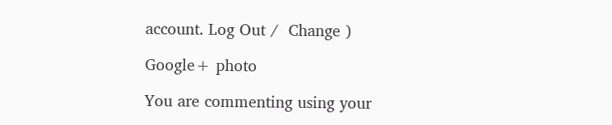account. Log Out /  Change )

Google+ photo

You are commenting using your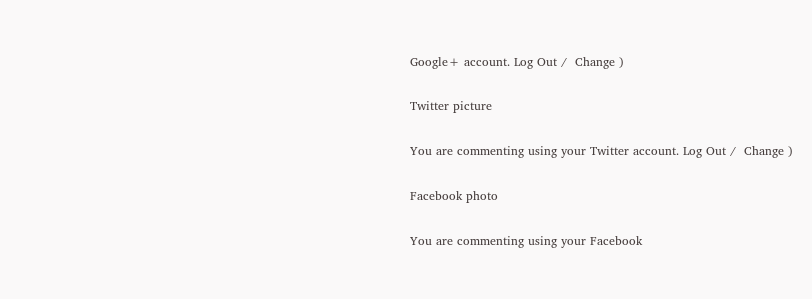Google+ account. Log Out /  Change )

Twitter picture

You are commenting using your Twitter account. Log Out /  Change )

Facebook photo

You are commenting using your Facebook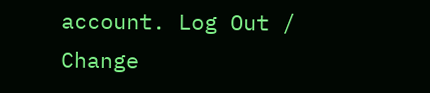account. Log Out /  Change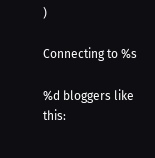)

Connecting to %s

%d bloggers like this: